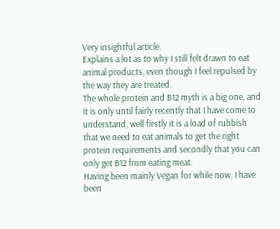Very insightful article.
Explains a lot as to why I still felt drawn to eat animal products, even though I feel repulsed by the way they are treated.
The whole protein and B12 myth is a big one, and it is only until fairly recently that I have come to understand, well firstly it is a load of rubbish that we need to eat animals to get the right protein requirements and secondly that you can only get B12 from eating meat.
Having been mainly Vegan for while now, I have been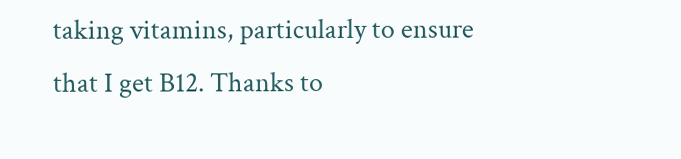taking vitamins, particularly to ensure that I get B12. Thanks to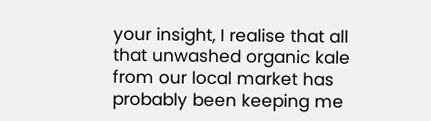your insight, I realise that all that unwashed organic kale from our local market has probably been keeping me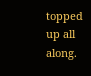topped up all along.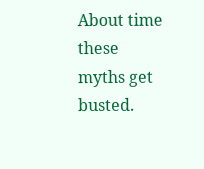About time these myths get busted.